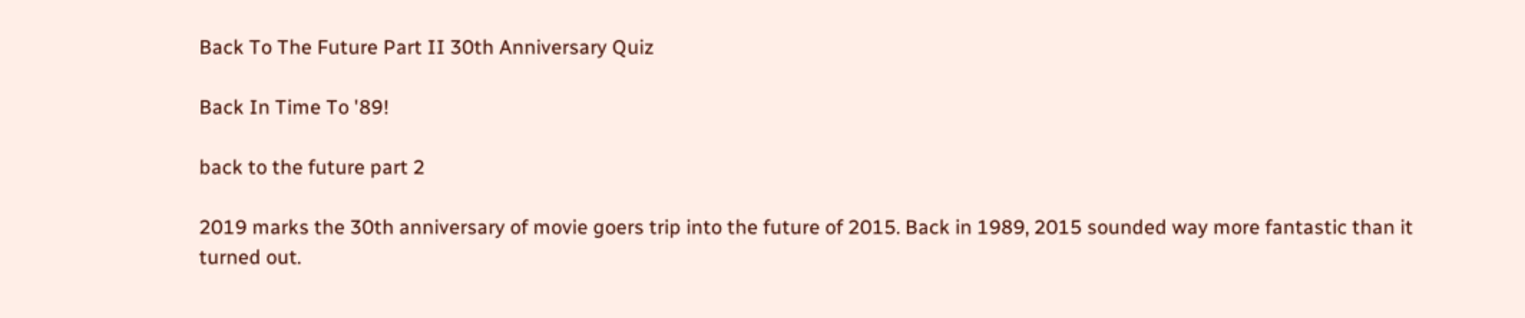Back To The Future Part II 30th Anniversary Quiz

Back In Time To '89!

back to the future part 2

2019 marks the 30th anniversary of movie goers trip into the future of 2015. Back in 1989, 2015 sounded way more fantastic than it turned out.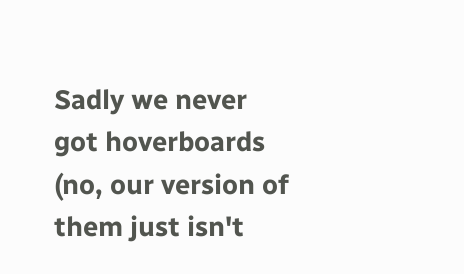Sadly we never got hoverboards (no, our version of them just isn't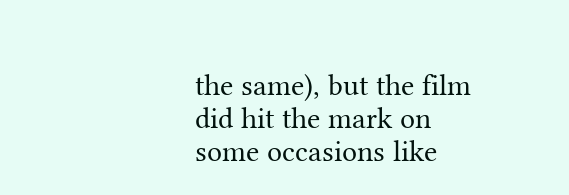the same), but the film did hit the mark on some occasions like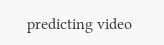predicting video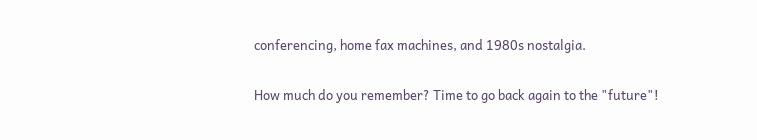conferencing, home fax machines, and 1980s nostalgia.

How much do you remember? Time to go back again to the "future"!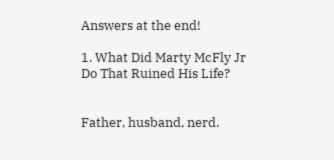Answers at the end!

1. What Did Marty McFly Jr Do That Ruined His Life?


Father, husband, nerd.